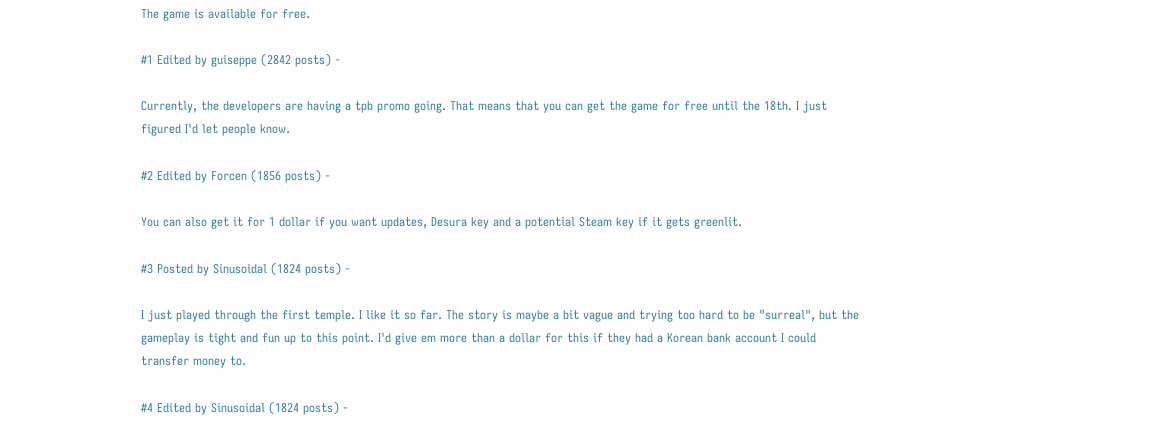The game is available for free.

#1 Edited by guiseppe (2842 posts) -

Currently, the developers are having a tpb promo going. That means that you can get the game for free until the 18th. I just figured I'd let people know.

#2 Edited by Forcen (1856 posts) -

You can also get it for 1 dollar if you want updates, Desura key and a potential Steam key if it gets greenlit.

#3 Posted by Sinusoidal (1824 posts) -

I just played through the first temple. I like it so far. The story is maybe a bit vague and trying too hard to be "surreal", but the gameplay is tight and fun up to this point. I'd give em more than a dollar for this if they had a Korean bank account I could transfer money to.

#4 Edited by Sinusoidal (1824 posts) -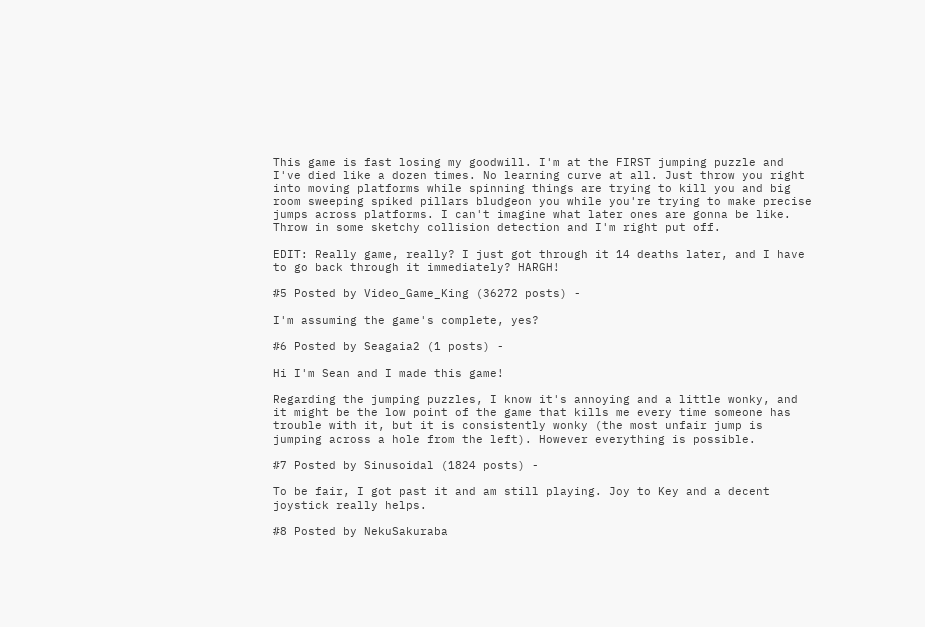This game is fast losing my goodwill. I'm at the FIRST jumping puzzle and I've died like a dozen times. No learning curve at all. Just throw you right into moving platforms while spinning things are trying to kill you and big room sweeping spiked pillars bludgeon you while you're trying to make precise jumps across platforms. I can't imagine what later ones are gonna be like. Throw in some sketchy collision detection and I'm right put off.

EDIT: Really game, really? I just got through it 14 deaths later, and I have to go back through it immediately? HARGH!

#5 Posted by Video_Game_King (36272 posts) -

I'm assuming the game's complete, yes?

#6 Posted by Seagaia2 (1 posts) -

Hi I'm Sean and I made this game!

Regarding the jumping puzzles, I know it's annoying and a little wonky, and it might be the low point of the game that kills me every time someone has trouble with it, but it is consistently wonky (the most unfair jump is jumping across a hole from the left). However everything is possible.

#7 Posted by Sinusoidal (1824 posts) -

To be fair, I got past it and am still playing. Joy to Key and a decent joystick really helps.

#8 Posted by NekuSakuraba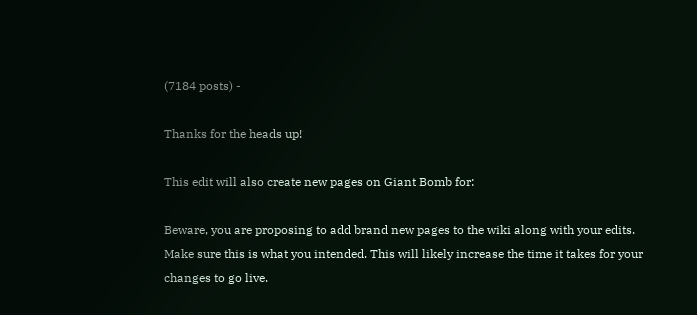(7184 posts) -

Thanks for the heads up!

This edit will also create new pages on Giant Bomb for:

Beware, you are proposing to add brand new pages to the wiki along with your edits. Make sure this is what you intended. This will likely increase the time it takes for your changes to go live.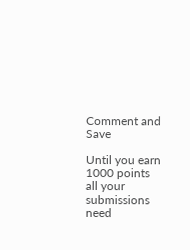Comment and Save

Until you earn 1000 points all your submissions need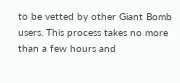to be vetted by other Giant Bomb users. This process takes no more than a few hours and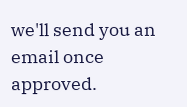we'll send you an email once approved.